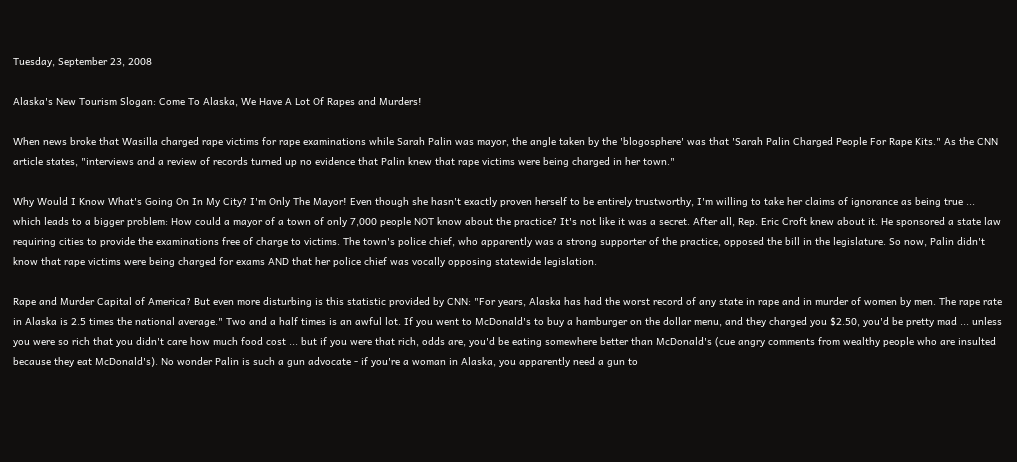Tuesday, September 23, 2008

Alaska's New Tourism Slogan: Come To Alaska, We Have A Lot Of Rapes and Murders!

When news broke that Wasilla charged rape victims for rape examinations while Sarah Palin was mayor, the angle taken by the 'blogosphere' was that 'Sarah Palin Charged People For Rape Kits." As the CNN article states, "interviews and a review of records turned up no evidence that Palin knew that rape victims were being charged in her town."

Why Would I Know What's Going On In My City? I'm Only The Mayor! Even though she hasn't exactly proven herself to be entirely trustworthy, I'm willing to take her claims of ignorance as being true ... which leads to a bigger problem: How could a mayor of a town of only 7,000 people NOT know about the practice? It's not like it was a secret. After all, Rep. Eric Croft knew about it. He sponsored a state law requiring cities to provide the examinations free of charge to victims. The town's police chief, who apparently was a strong supporter of the practice, opposed the bill in the legislature. So now, Palin didn't know that rape victims were being charged for exams AND that her police chief was vocally opposing statewide legislation.

Rape and Murder Capital of America? But even more disturbing is this statistic provided by CNN: "For years, Alaska has had the worst record of any state in rape and in murder of women by men. The rape rate in Alaska is 2.5 times the national average." Two and a half times is an awful lot. If you went to McDonald's to buy a hamburger on the dollar menu, and they charged you $2.50, you'd be pretty mad ... unless you were so rich that you didn't care how much food cost ... but if you were that rich, odds are, you'd be eating somewhere better than McDonald's (cue angry comments from wealthy people who are insulted because they eat McDonald's). No wonder Palin is such a gun advocate - if you're a woman in Alaska, you apparently need a gun to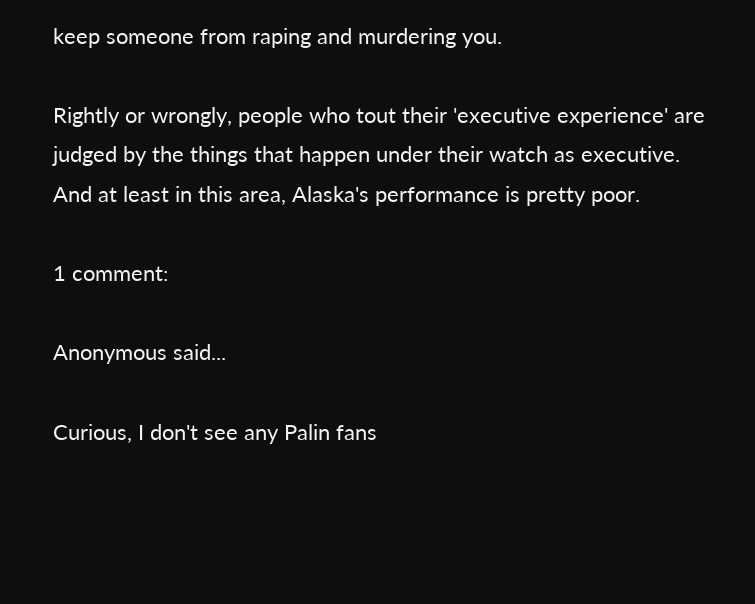keep someone from raping and murdering you.

Rightly or wrongly, people who tout their 'executive experience' are judged by the things that happen under their watch as executive. And at least in this area, Alaska's performance is pretty poor.

1 comment:

Anonymous said...

Curious, I don't see any Palin fans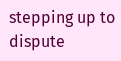stepping up to dispute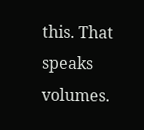this. That speaks volumes.